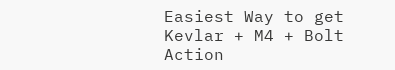Easiest Way to get Kevlar + M4 + Bolt Action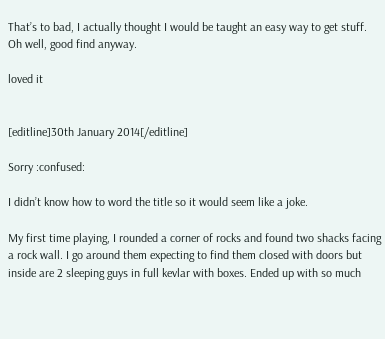That’s to bad, I actually thought I would be taught an easy way to get stuff. Oh well, good find anyway.

loved it


[editline]30th January 2014[/editline]

Sorry :confused:

I didn’t know how to word the title so it would seem like a joke.

My first time playing, I rounded a corner of rocks and found two shacks facing a rock wall. I go around them expecting to find them closed with doors but inside are 2 sleeping guys in full kevlar with boxes. Ended up with so much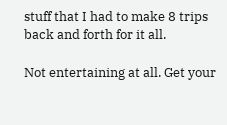stuff that I had to make 8 trips back and forth for it all.

Not entertaining at all. Get your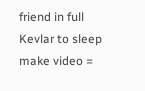friend in full Kevlar to sleep make video =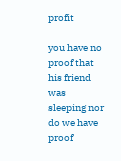profit

you have no proof that his friend was sleeping nor do we have proof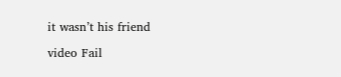it wasn’t his friend

video Fail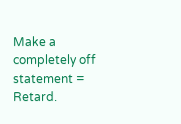Make a completely off statement = Retard.